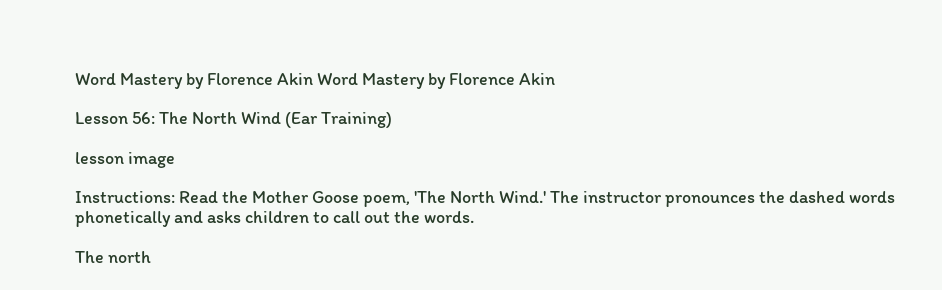Word Mastery by Florence Akin Word Mastery by Florence Akin

Lesson 56: The North Wind (Ear Training)

lesson image

Instructions: Read the Mother Goose poem, 'The North Wind.' The instructor pronounces the dashed words phonetically and asks children to call out the words.

The north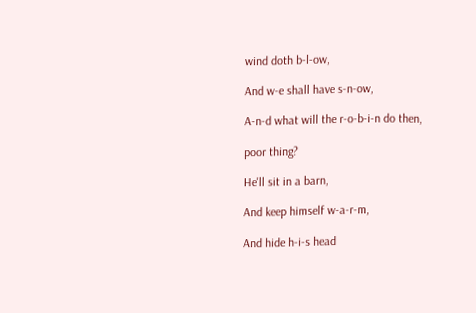wind doth b-l-ow,

And w-e shall have s-n-ow,

A-n-d what will the r-o-b-i-n do then,

poor thing?

He'll sit in a barn,

And keep himself w-a-r-m,

And hide h-i-s head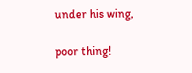under his wing,

poor thing!